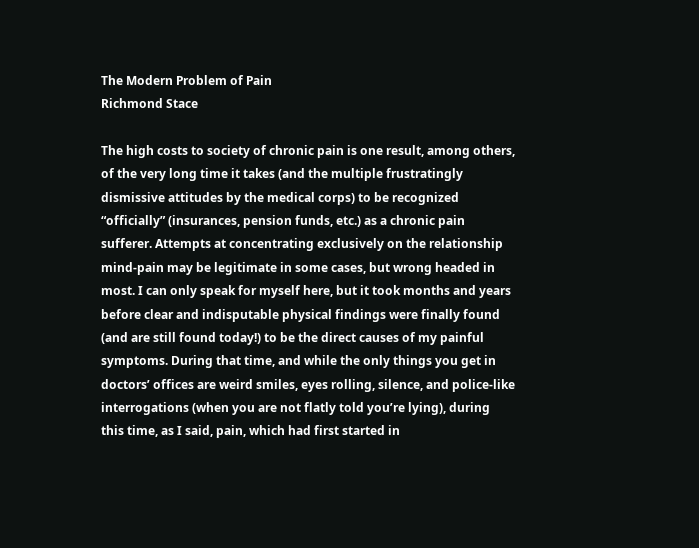The Modern Problem of Pain
Richmond Stace

The high costs to society of chronic pain is one result, among others, of the very long time it takes (and the multiple frustratingly dismissive attitudes by the medical corps) to be recognized “officially” (insurances, pension funds, etc.) as a chronic pain sufferer. Attempts at concentrating exclusively on the relationship mind-pain may be legitimate in some cases, but wrong headed in most. I can only speak for myself here, but it took months and years before clear and indisputable physical findings were finally found (and are still found today!) to be the direct causes of my painful symptoms. During that time, and while the only things you get in doctors’ offices are weird smiles, eyes rolling, silence, and police-like interrogations (when you are not flatly told you’re lying), during this time, as I said, pain, which had first started in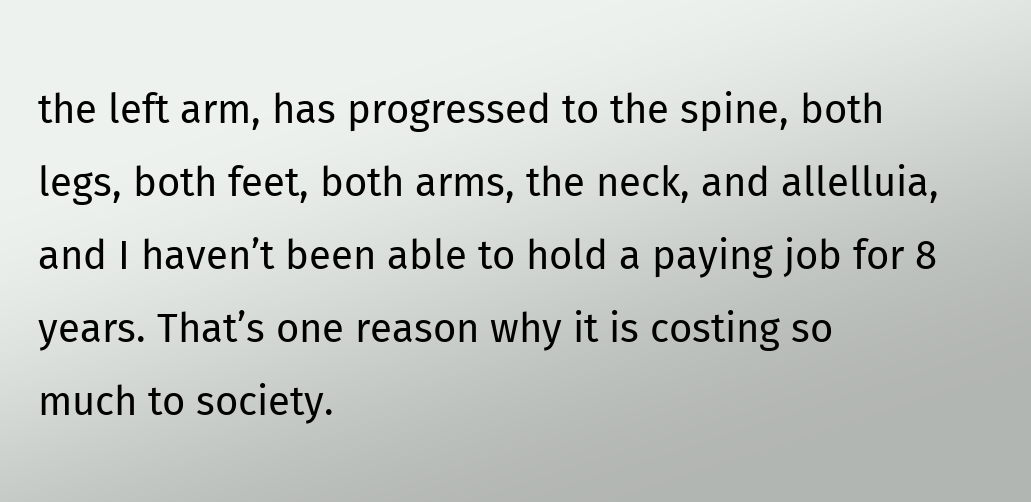the left arm, has progressed to the spine, both legs, both feet, both arms, the neck, and allelluia, and I haven’t been able to hold a paying job for 8 years. That’s one reason why it is costing so much to society.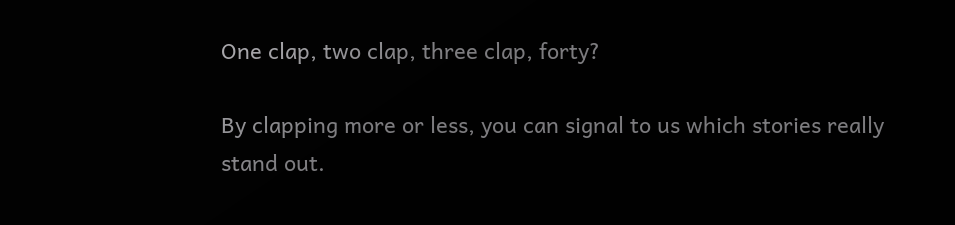One clap, two clap, three clap, forty?

By clapping more or less, you can signal to us which stories really stand out.